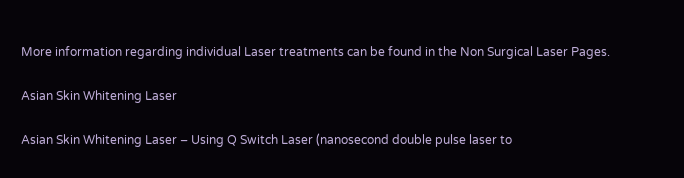More information regarding individual Laser treatments can be found in the Non Surgical Laser Pages.

Asian Skin Whitening Laser

Asian Skin Whitening Laser – Using Q Switch Laser (nanosecond double pulse laser to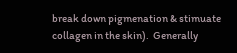break down pigmenation & stimuate collagen in the skin).  Generally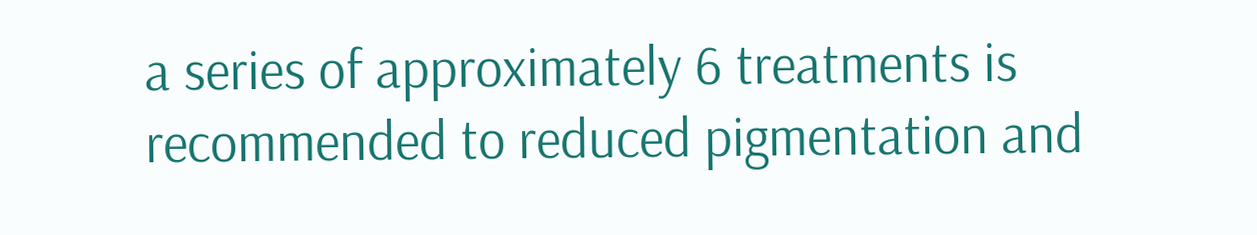a series of approximately 6 treatments is recommended to reduced pigmentation and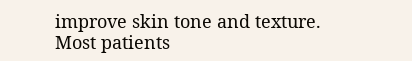improve skin tone and texture.  Most patients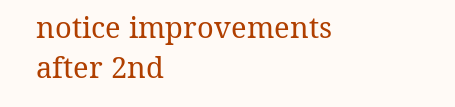notice improvements after 2nd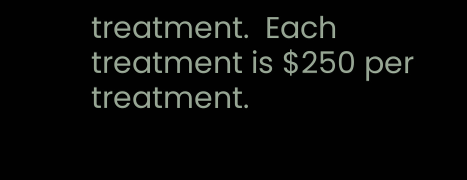treatment.  Each treatment is $250 per treatment.